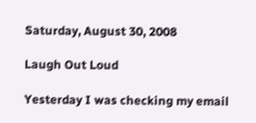Saturday, August 30, 2008

Laugh Out Loud

Yesterday I was checking my email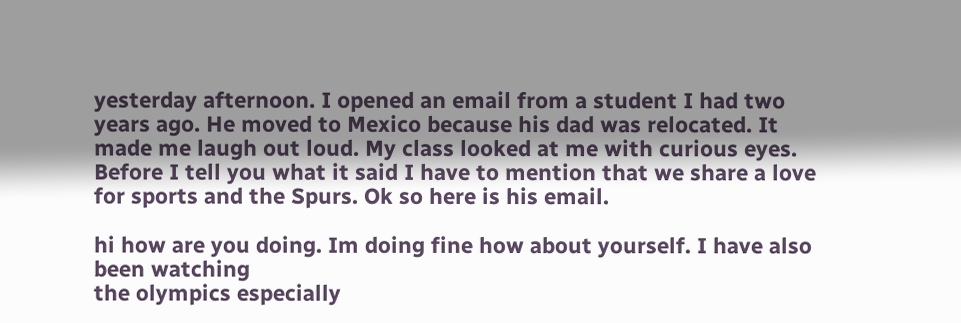yesterday afternoon. I opened an email from a student I had two years ago. He moved to Mexico because his dad was relocated. It made me laugh out loud. My class looked at me with curious eyes. Before I tell you what it said I have to mention that we share a love for sports and the Spurs. Ok so here is his email.

hi how are you doing. Im doing fine how about yourself. I have also been watching
the olympics especially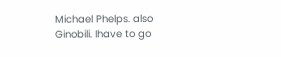Michael Phelps. also Ginobili. Ihave to go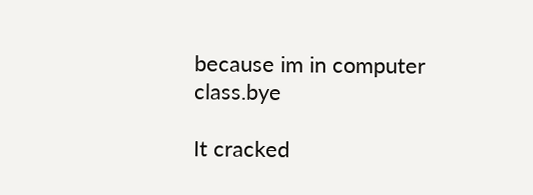because im in computer class.bye

It cracked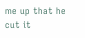me up that he cut it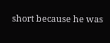short because he was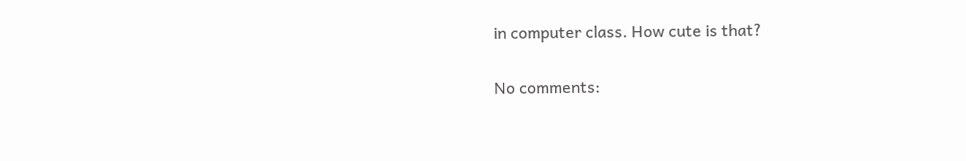in computer class. How cute is that?

No comments: